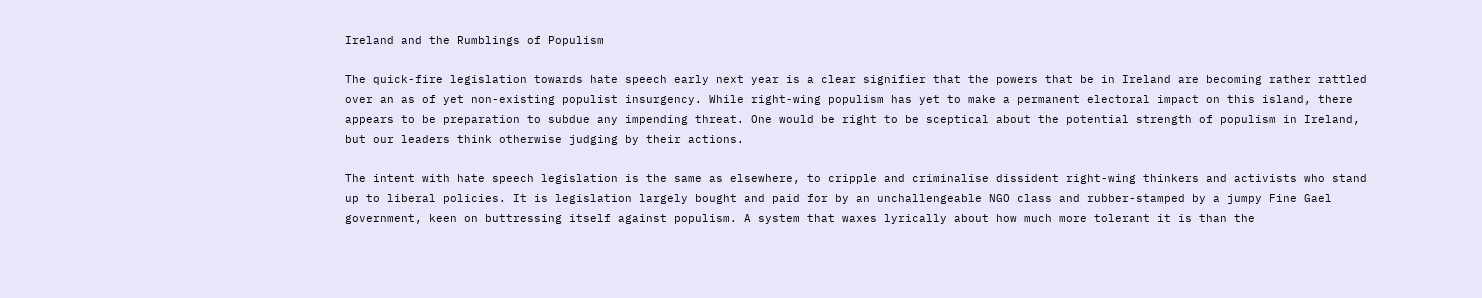Ireland and the Rumblings of Populism

The quick-fire legislation towards hate speech early next year is a clear signifier that the powers that be in Ireland are becoming rather rattled over an as of yet non-existing populist insurgency. While right-wing populism has yet to make a permanent electoral impact on this island, there appears to be preparation to subdue any impending threat. One would be right to be sceptical about the potential strength of populism in Ireland, but our leaders think otherwise judging by their actions.

The intent with hate speech legislation is the same as elsewhere, to cripple and criminalise dissident right-wing thinkers and activists who stand up to liberal policies. It is legislation largely bought and paid for by an unchallengeable NGO class and rubber-stamped by a jumpy Fine Gael government, keen on buttressing itself against populism. A system that waxes lyrically about how much more tolerant it is than the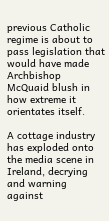previous Catholic regime is about to pass legislation that would have made Archbishop McQuaid blush in how extreme it orientates itself.

A cottage industry has exploded onto the media scene in Ireland, decrying and warning against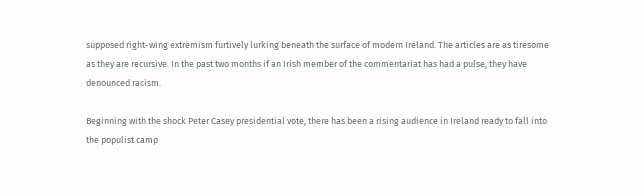supposed right-wing extremism furtively lurking beneath the surface of modern Ireland. The articles are as tiresome as they are recursive. In the past two months if an Irish member of the commentariat has had a pulse, they have denounced racism.

Beginning with the shock Peter Casey presidential vote, there has been a rising audience in Ireland ready to fall into the populist camp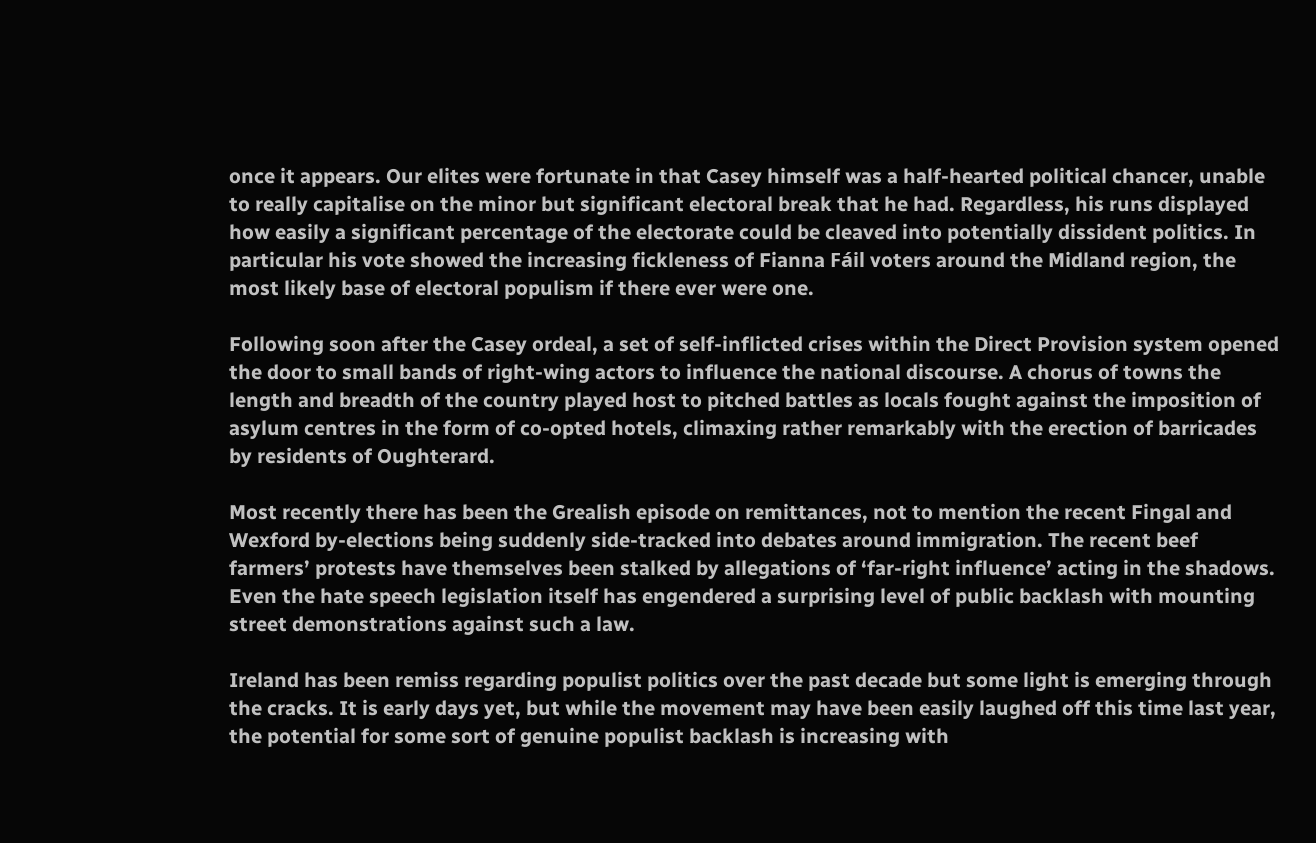once it appears. Our elites were fortunate in that Casey himself was a half-hearted political chancer, unable to really capitalise on the minor but significant electoral break that he had. Regardless, his runs displayed how easily a significant percentage of the electorate could be cleaved into potentially dissident politics. In particular his vote showed the increasing fickleness of Fianna Fáil voters around the Midland region, the most likely base of electoral populism if there ever were one.

Following soon after the Casey ordeal, a set of self-inflicted crises within the Direct Provision system opened the door to small bands of right-wing actors to influence the national discourse. A chorus of towns the length and breadth of the country played host to pitched battles as locals fought against the imposition of asylum centres in the form of co-opted hotels, climaxing rather remarkably with the erection of barricades by residents of Oughterard.

Most recently there has been the Grealish episode on remittances, not to mention the recent Fingal and Wexford by-elections being suddenly side-tracked into debates around immigration. The recent beef farmers’ protests have themselves been stalked by allegations of ‘far-right influence’ acting in the shadows. Even the hate speech legislation itself has engendered a surprising level of public backlash with mounting street demonstrations against such a law.

Ireland has been remiss regarding populist politics over the past decade but some light is emerging through the cracks. It is early days yet, but while the movement may have been easily laughed off this time last year, the potential for some sort of genuine populist backlash is increasing with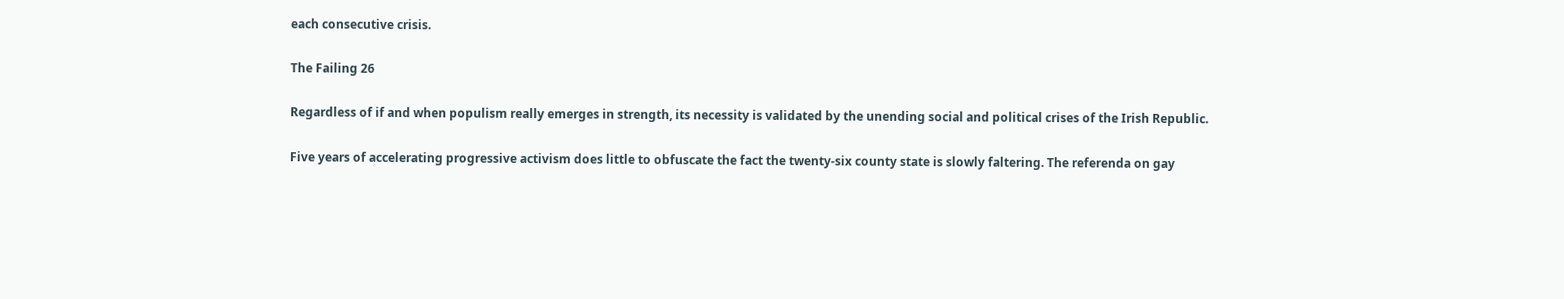each consecutive crisis.

The Failing 26

Regardless of if and when populism really emerges in strength, its necessity is validated by the unending social and political crises of the Irish Republic.

Five years of accelerating progressive activism does little to obfuscate the fact the twenty-six county state is slowly faltering. The referenda on gay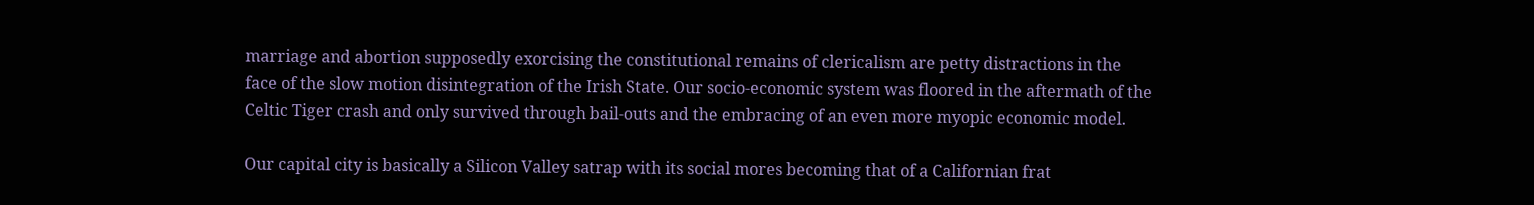marriage and abortion supposedly exorcising the constitutional remains of clericalism are petty distractions in the face of the slow motion disintegration of the Irish State. Our socio-economic system was floored in the aftermath of the Celtic Tiger crash and only survived through bail-outs and the embracing of an even more myopic economic model.

Our capital city is basically a Silicon Valley satrap with its social mores becoming that of a Californian frat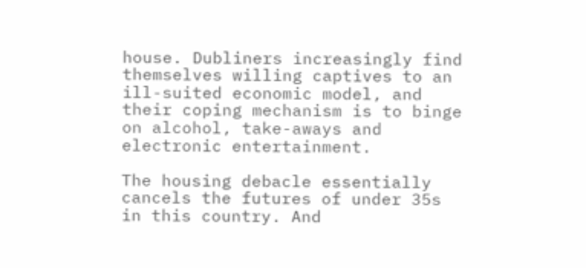house. Dubliners increasingly find themselves willing captives to an ill-suited economic model, and their coping mechanism is to binge on alcohol, take-aways and electronic entertainment.

The housing debacle essentially cancels the futures of under 35s in this country. And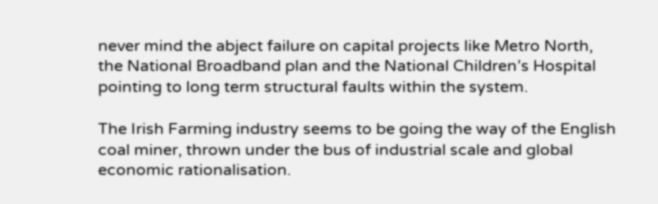never mind the abject failure on capital projects like Metro North, the National Broadband plan and the National Children’s Hospital pointing to long term structural faults within the system.

The Irish Farming industry seems to be going the way of the English coal miner, thrown under the bus of industrial scale and global economic rationalisation.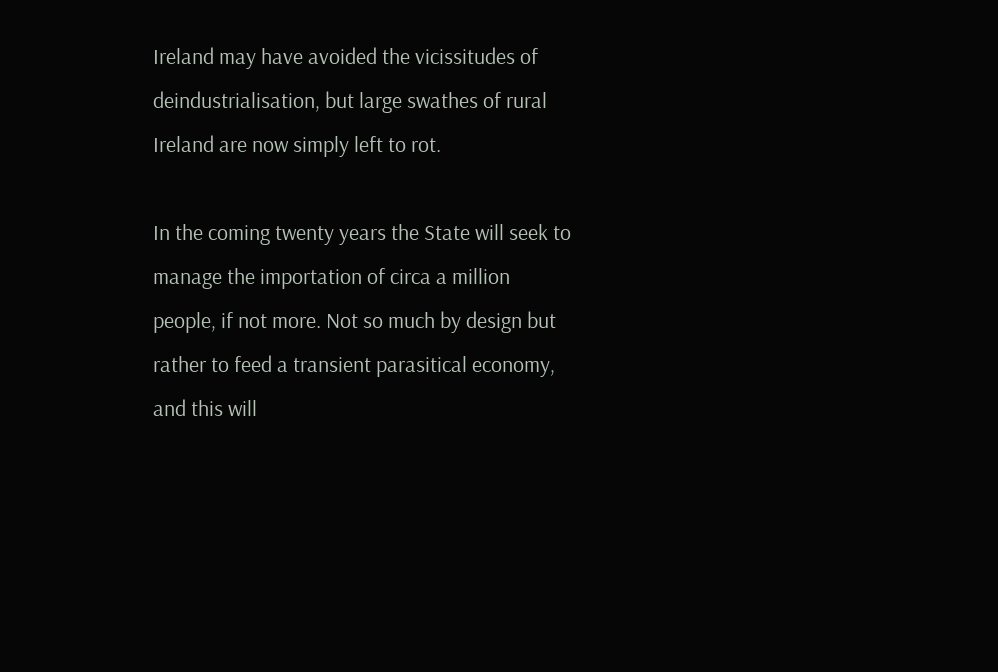Ireland may have avoided the vicissitudes of deindustrialisation, but large swathes of rural Ireland are now simply left to rot.

In the coming twenty years the State will seek to manage the importation of circa a million people, if not more. Not so much by design but rather to feed a transient parasitical economy, and this will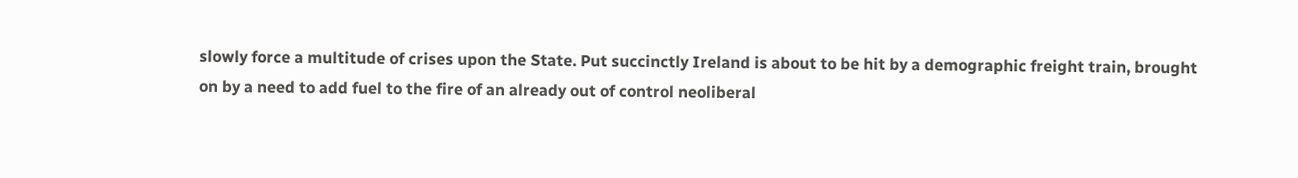slowly force a multitude of crises upon the State. Put succinctly Ireland is about to be hit by a demographic freight train, brought on by a need to add fuel to the fire of an already out of control neoliberal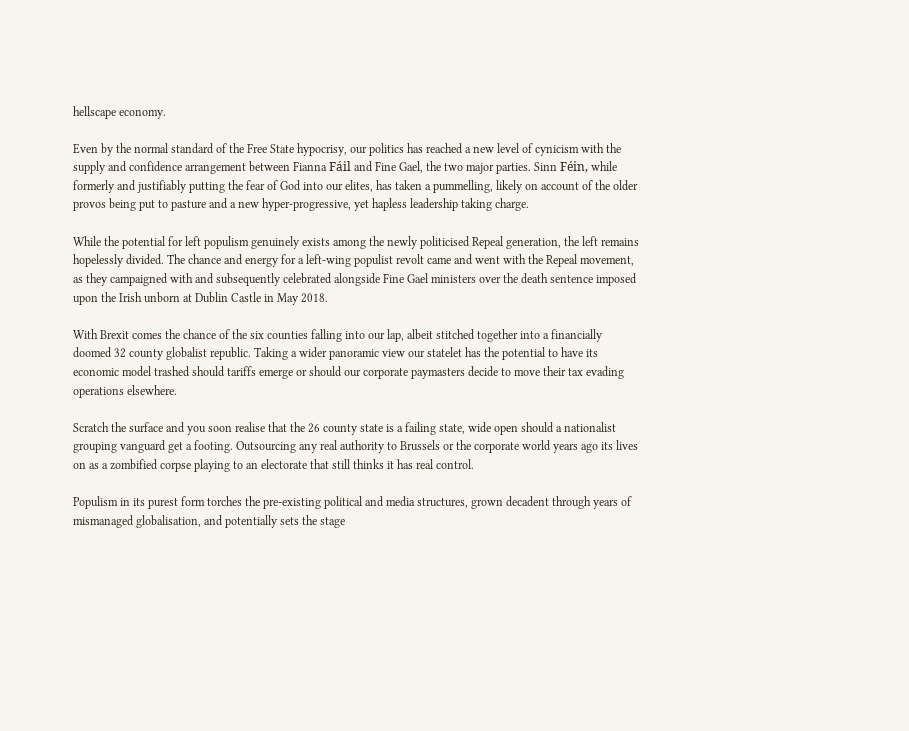hellscape economy.

Even by the normal standard of the Free State hypocrisy, our politics has reached a new level of cynicism with the supply and confidence arrangement between Fianna Fáil and Fine Gael, the two major parties. Sinn Féin, while formerly and justifiably putting the fear of God into our elites, has taken a pummelling, likely on account of the older provos being put to pasture and a new hyper-progressive, yet hapless leadership taking charge.

While the potential for left populism genuinely exists among the newly politicised Repeal generation, the left remains hopelessly divided. The chance and energy for a left-wing populist revolt came and went with the Repeal movement, as they campaigned with and subsequently celebrated alongside Fine Gael ministers over the death sentence imposed upon the Irish unborn at Dublin Castle in May 2018.

With Brexit comes the chance of the six counties falling into our lap, albeit stitched together into a financially doomed 32 county globalist republic. Taking a wider panoramic view our statelet has the potential to have its economic model trashed should tariffs emerge or should our corporate paymasters decide to move their tax evading operations elsewhere.

Scratch the surface and you soon realise that the 26 county state is a failing state, wide open should a nationalist grouping vanguard get a footing. Outsourcing any real authority to Brussels or the corporate world years ago its lives on as a zombified corpse playing to an electorate that still thinks it has real control.

Populism in its purest form torches the pre-existing political and media structures, grown decadent through years of mismanaged globalisation, and potentially sets the stage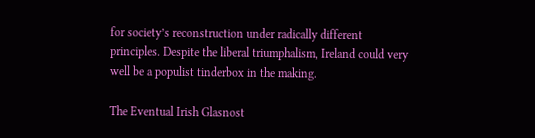for society’s reconstruction under radically different principles. Despite the liberal triumphalism, Ireland could very well be a populist tinderbox in the making.

The Eventual Irish Glasnost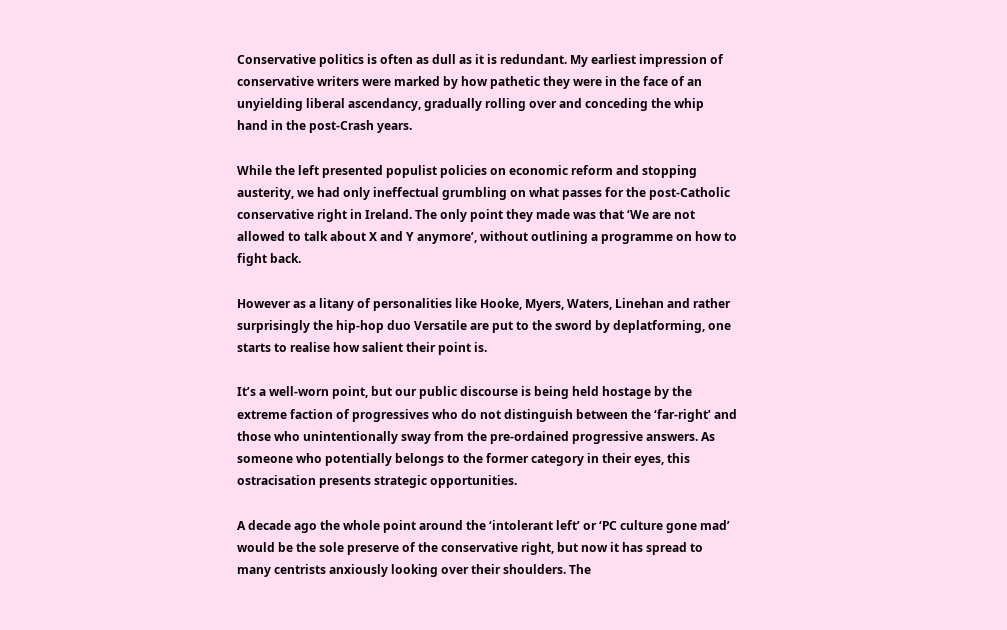Conservative politics is often as dull as it is redundant. My earliest impression of conservative writers were marked by how pathetic they were in the face of an unyielding liberal ascendancy, gradually rolling over and conceding the whip hand in the post-Crash years.

While the left presented populist policies on economic reform and stopping austerity, we had only ineffectual grumbling on what passes for the post-Catholic conservative right in Ireland. The only point they made was that ‘We are not allowed to talk about X and Y anymore’, without outlining a programme on how to fight back.

However as a litany of personalities like Hooke, Myers, Waters, Linehan and rather surprisingly the hip-hop duo Versatile are put to the sword by deplatforming, one starts to realise how salient their point is.

It’s a well-worn point, but our public discourse is being held hostage by the extreme faction of progressives who do not distinguish between the ‘far-right’ and those who unintentionally sway from the pre-ordained progressive answers. As someone who potentially belongs to the former category in their eyes, this ostracisation presents strategic opportunities.

A decade ago the whole point around the ‘intolerant left’ or ‘PC culture gone mad’ would be the sole preserve of the conservative right, but now it has spread to many centrists anxiously looking over their shoulders. The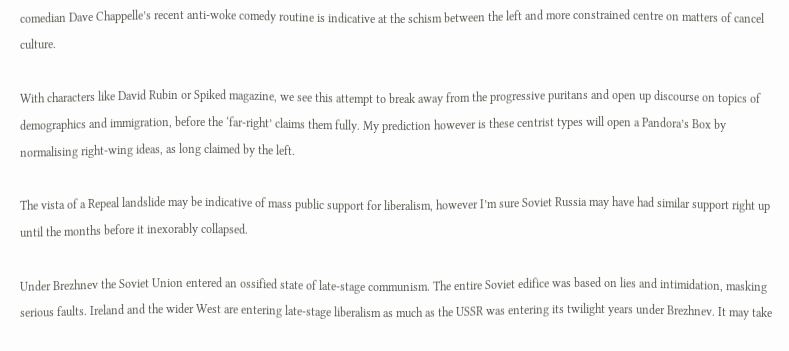comedian Dave Chappelle’s recent anti-woke comedy routine is indicative at the schism between the left and more constrained centre on matters of cancel culture.

With characters like David Rubin or Spiked magazine, we see this attempt to break away from the progressive puritans and open up discourse on topics of demographics and immigration, before the ‘far-right’ claims them fully. My prediction however is these centrist types will open a Pandora’s Box by normalising right-wing ideas, as long claimed by the left.

The vista of a Repeal landslide may be indicative of mass public support for liberalism, however I’m sure Soviet Russia may have had similar support right up until the months before it inexorably collapsed.

Under Brezhnev the Soviet Union entered an ossified state of late-stage communism. The entire Soviet edifice was based on lies and intimidation, masking serious faults. Ireland and the wider West are entering late-stage liberalism as much as the USSR was entering its twilight years under Brezhnev. It may take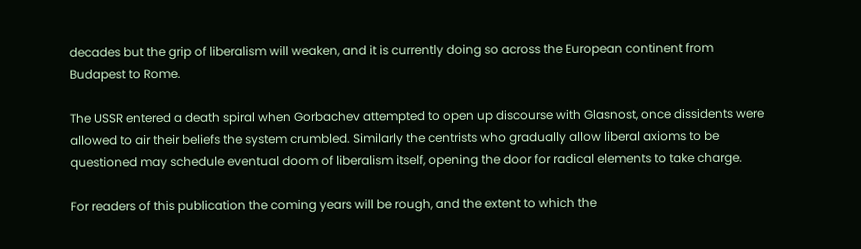decades but the grip of liberalism will weaken, and it is currently doing so across the European continent from Budapest to Rome.

The USSR entered a death spiral when Gorbachev attempted to open up discourse with Glasnost, once dissidents were allowed to air their beliefs the system crumbled. Similarly the centrists who gradually allow liberal axioms to be questioned may schedule eventual doom of liberalism itself, opening the door for radical elements to take charge.

For readers of this publication the coming years will be rough, and the extent to which the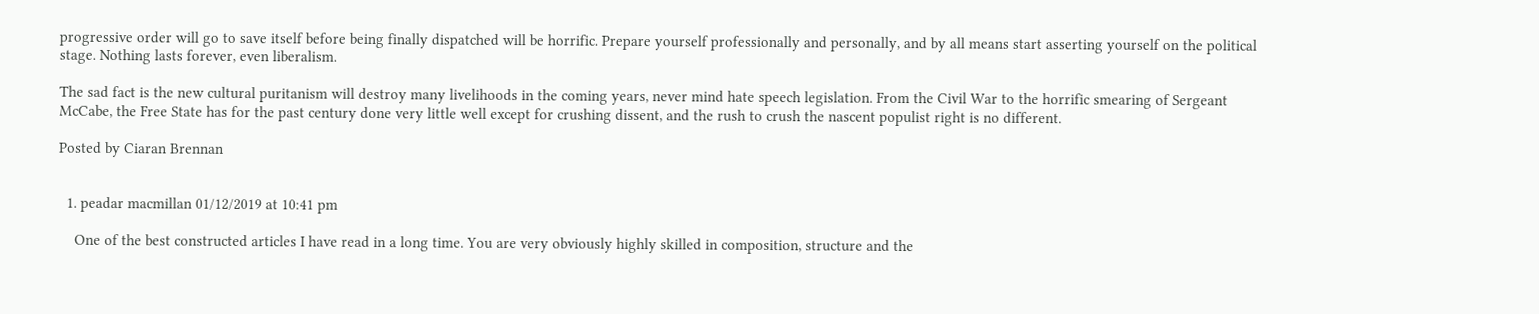progressive order will go to save itself before being finally dispatched will be horrific. Prepare yourself professionally and personally, and by all means start asserting yourself on the political stage. Nothing lasts forever, even liberalism.

The sad fact is the new cultural puritanism will destroy many livelihoods in the coming years, never mind hate speech legislation. From the Civil War to the horrific smearing of Sergeant McCabe, the Free State has for the past century done very little well except for crushing dissent, and the rush to crush the nascent populist right is no different.

Posted by Ciaran Brennan


  1. peadar macmillan 01/12/2019 at 10:41 pm

    One of the best constructed articles I have read in a long time. You are very obviously highly skilled in composition, structure and the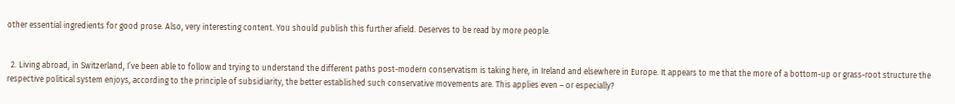other essential ingredients for good prose. Also, very interesting content. You should publish this further afield. Deserves to be read by more people.


  2. Living abroad, in Switzerland, I’ve been able to follow and trying to understand the different paths post-modern conservatism is taking here, in Ireland and elsewhere in Europe. It appears to me that the more of a bottom-up or grass-root structure the respective political system enjoys, according to the principle of subsidiarity, the better established such conservative movements are. This applies even – or especially?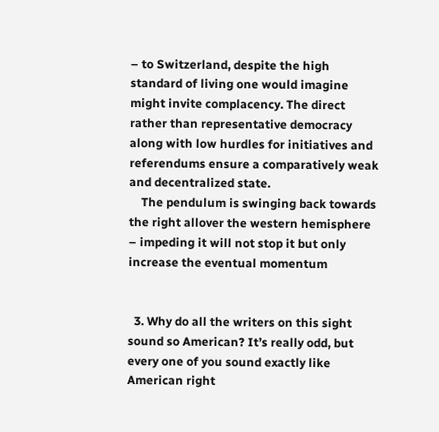– to Switzerland, despite the high standard of living one would imagine might invite complacency. The direct rather than representative democracy along with low hurdles for initiatives and referendums ensure a comparatively weak and decentralized state.
    The pendulum is swinging back towards the right allover the western hemisphere – impeding it will not stop it but only increase the eventual momentum


  3. Why do all the writers on this sight sound so American? It’s really odd, but every one of you sound exactly like American right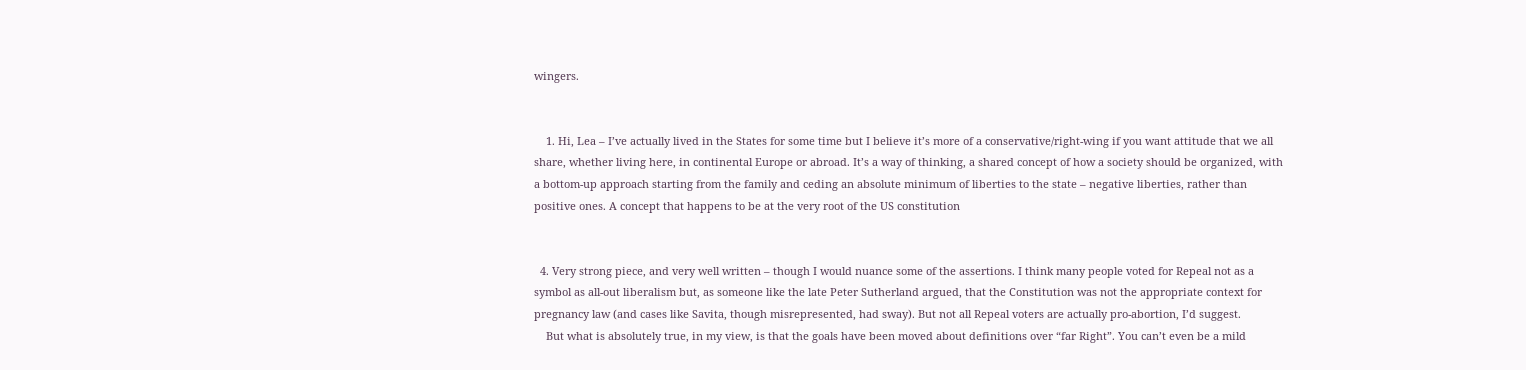wingers.


    1. Hi, Lea – I’ve actually lived in the States for some time but I believe it’s more of a conservative/right-wing if you want attitude that we all share, whether living here, in continental Europe or abroad. It’s a way of thinking, a shared concept of how a society should be organized, with a bottom-up approach starting from the family and ceding an absolute minimum of liberties to the state – negative liberties, rather than positive ones. A concept that happens to be at the very root of the US constitution


  4. Very strong piece, and very well written – though I would nuance some of the assertions. I think many people voted for Repeal not as a symbol as all-out liberalism but, as someone like the late Peter Sutherland argued, that the Constitution was not the appropriate context for pregnancy law (and cases like Savita, though misrepresented, had sway). But not all Repeal voters are actually pro-abortion, I’d suggest.
    But what is absolutely true, in my view, is that the goals have been moved about definitions over “far Right”. You can’t even be a mild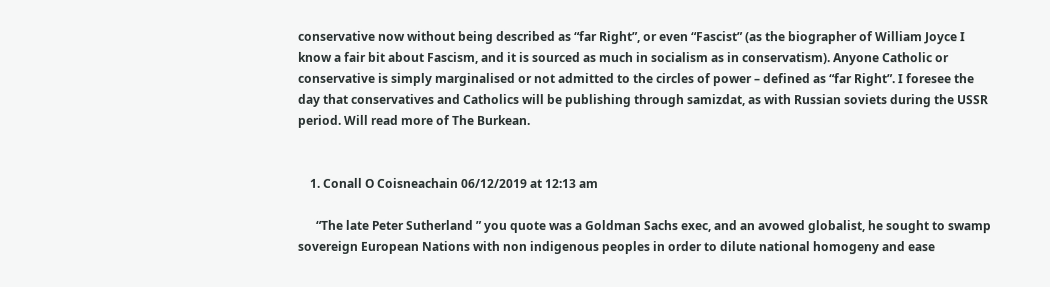conservative now without being described as “far Right”, or even “Fascist” (as the biographer of William Joyce I know a fair bit about Fascism, and it is sourced as much in socialism as in conservatism). Anyone Catholic or conservative is simply marginalised or not admitted to the circles of power – defined as “far Right”. I foresee the day that conservatives and Catholics will be publishing through samizdat, as with Russian soviets during the USSR period. Will read more of The Burkean.


    1. Conall O Coisneachain 06/12/2019 at 12:13 am

      “The late Peter Sutherland ” you quote was a Goldman Sachs exec, and an avowed globalist, he sought to swamp sovereign European Nations with non indigenous peoples in order to dilute national homogeny and ease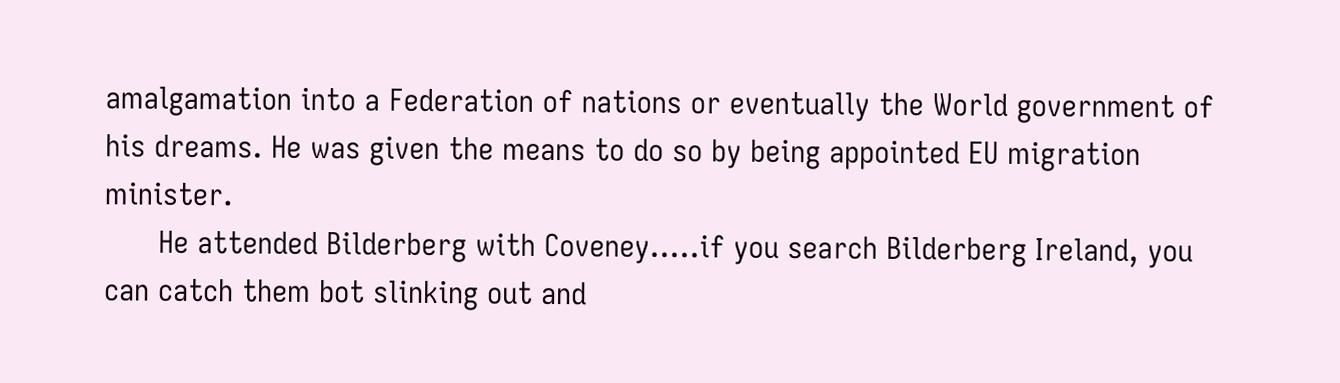amalgamation into a Federation of nations or eventually the World government of his dreams. He was given the means to do so by being appointed EU migration minister.
      He attended Bilderberg with Coveney…..if you search Bilderberg Ireland, you can catch them bot slinking out and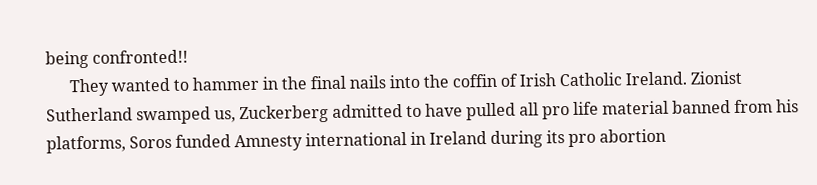being confronted!!
      They wanted to hammer in the final nails into the coffin of Irish Catholic Ireland. Zionist Sutherland swamped us, Zuckerberg admitted to have pulled all pro life material banned from his platforms, Soros funded Amnesty international in Ireland during its pro abortion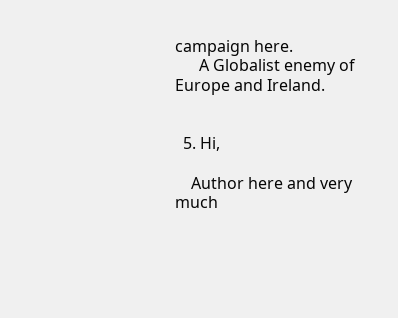campaign here.
      A Globalist enemy of Europe and Ireland.


  5. Hi,

    Author here and very much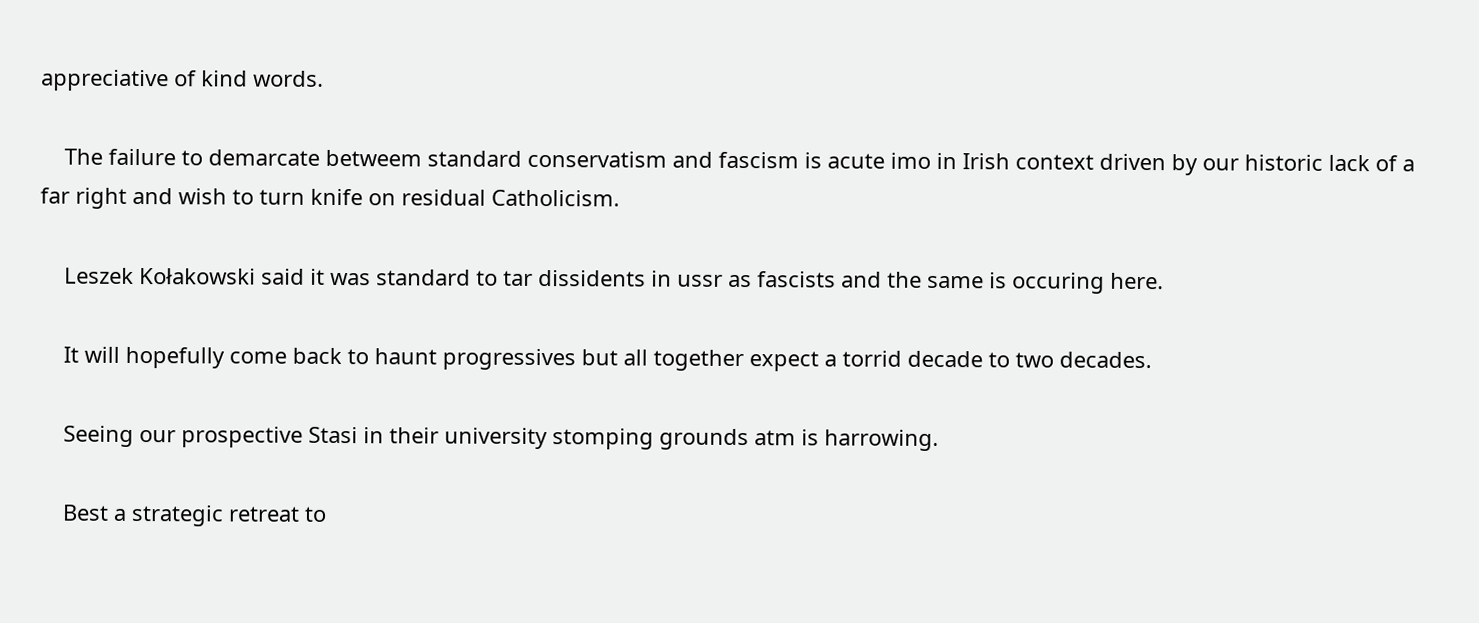appreciative of kind words.

    The failure to demarcate betweem standard conservatism and fascism is acute imo in Irish context driven by our historic lack of a far right and wish to turn knife on residual Catholicism.

    Leszek Kołakowski said it was standard to tar dissidents in ussr as fascists and the same is occuring here.

    It will hopefully come back to haunt progressives but all together expect a torrid decade to two decades.

    Seeing our prospective Stasi in their university stomping grounds atm is harrowing.

    Best a strategic retreat to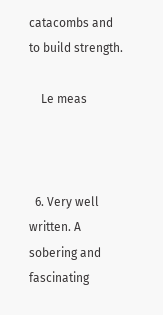catacombs and to build strength.

    Le meas



  6. Very well written. A sobering and fascinating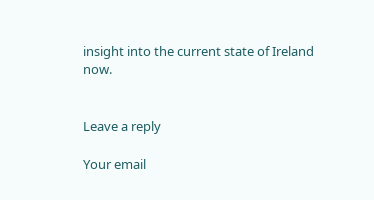insight into the current state of Ireland now.


Leave a reply

Your email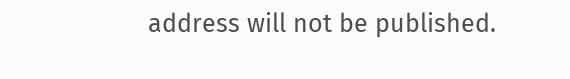address will not be published.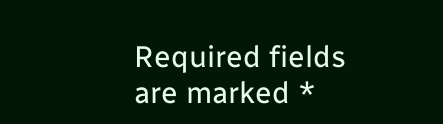Required fields are marked *